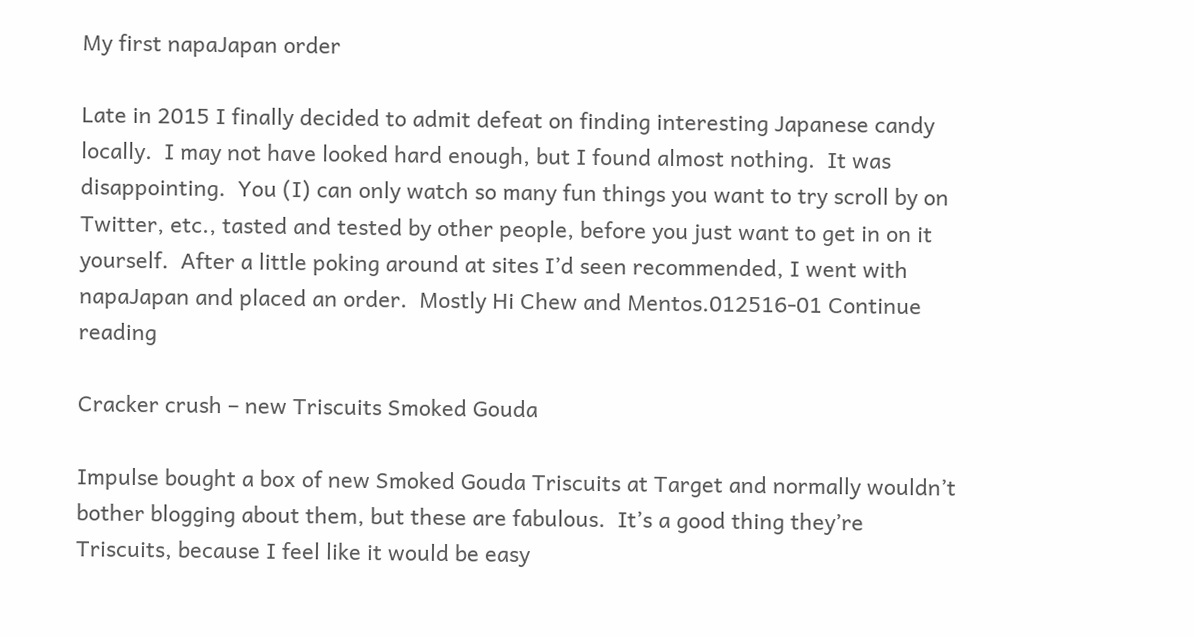My first napaJapan order

Late in 2015 I finally decided to admit defeat on finding interesting Japanese candy locally.  I may not have looked hard enough, but I found almost nothing.  It was disappointing.  You (I) can only watch so many fun things you want to try scroll by on Twitter, etc., tasted and tested by other people, before you just want to get in on it yourself.  After a little poking around at sites I’d seen recommended, I went with napaJapan and placed an order.  Mostly Hi Chew and Mentos.012516-01 Continue reading

Cracker crush – new Triscuits Smoked Gouda

Impulse bought a box of new Smoked Gouda Triscuits at Target and normally wouldn’t bother blogging about them, but these are fabulous.  It’s a good thing they’re Triscuits, because I feel like it would be easy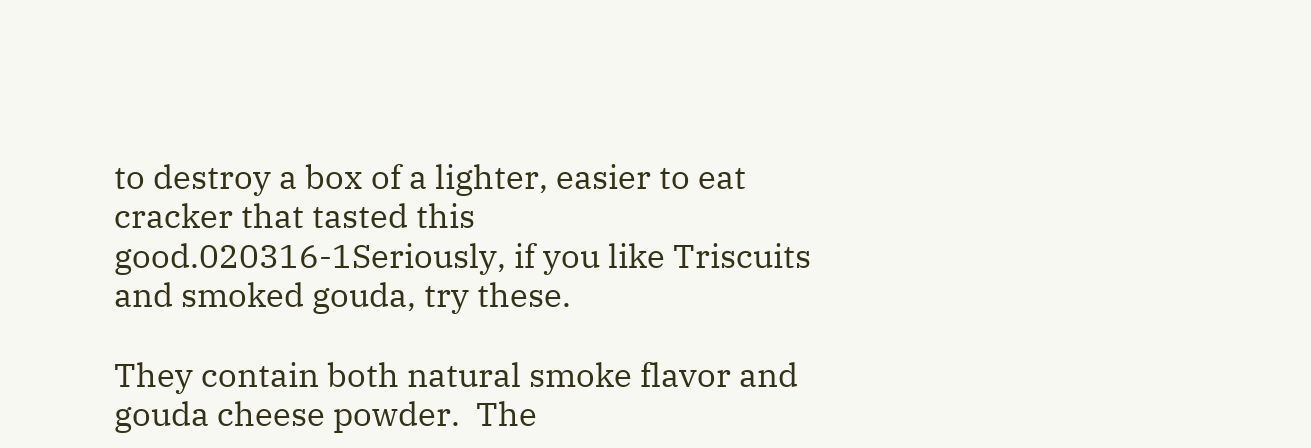to destroy a box of a lighter, easier to eat cracker that tasted this good.020316-1Seriously, if you like Triscuits and smoked gouda, try these.

They contain both natural smoke flavor and gouda cheese powder.  The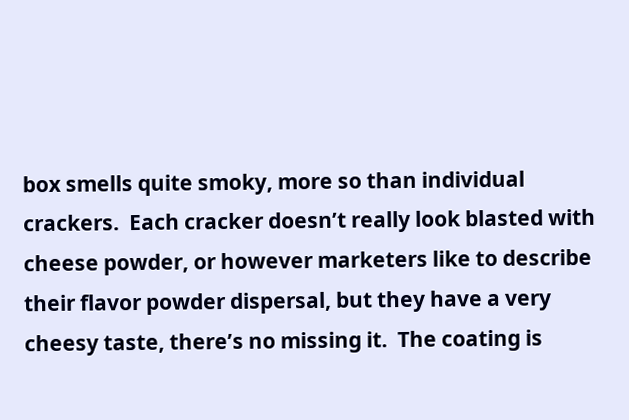box smells quite smoky, more so than individual crackers.  Each cracker doesn’t really look blasted with cheese powder, or however marketers like to describe their flavor powder dispersal, but they have a very cheesy taste, there’s no missing it.  The coating is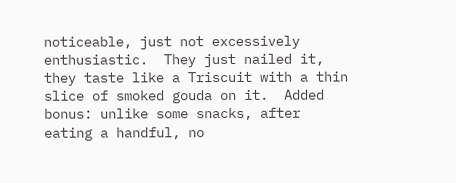noticeable, just not excessively enthusiastic.  They just nailed it, they taste like a Triscuit with a thin slice of smoked gouda on it.  Added bonus: unlike some snacks, after eating a handful, no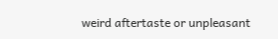weird aftertaste or unpleasant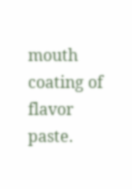mouth coating of flavor paste.